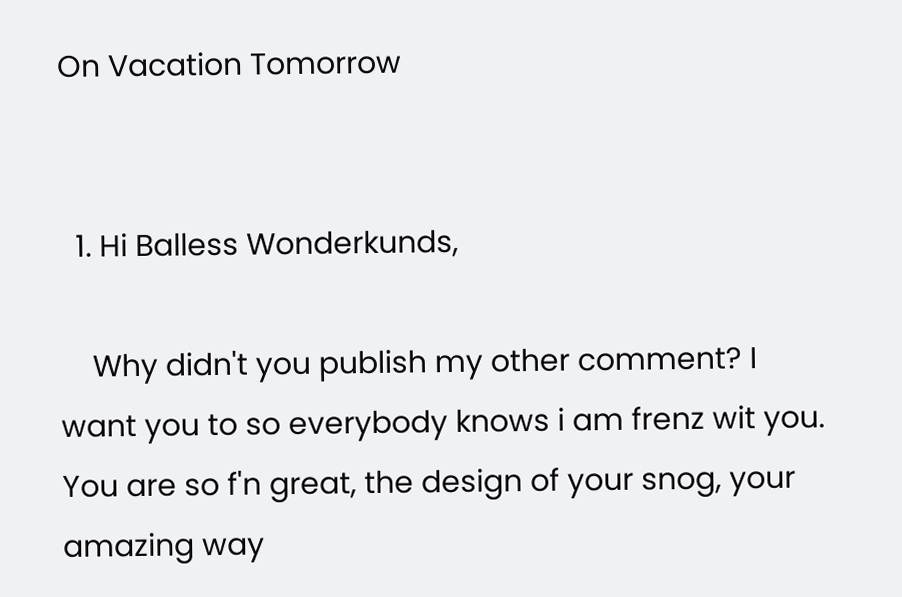On Vacation Tomorrow


  1. Hi Balless Wonderkunds,

    Why didn't you publish my other comment? I want you to so everybody knows i am frenz wit you. You are so f'n great, the design of your snog, your amazing way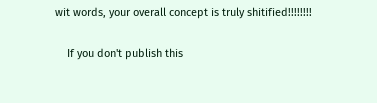wit words, your overall concept is truly shitified!!!!!!!!

    If you don't publish this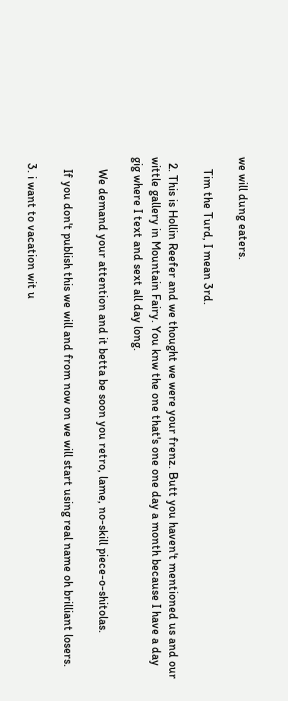we will dung eaters.

    Tim the Turd, I mean 3rd.

  2. This is Hollin Reefer and we thought we were your frenz. Butt you haven't mentioned us and our wittle gallery in Mountain Fairy. You knw the one that's one one day a month because I have a day gig where I text and sext all day long.

    We demand your attention and it betta be soon you retro, lame, no-skill piece-o-shitolas.

    If you don't publish this we will and from now on we will start using real name oh brilliant losers.

  3. i want to vacation wit u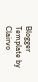Blogger Template by Clairvo